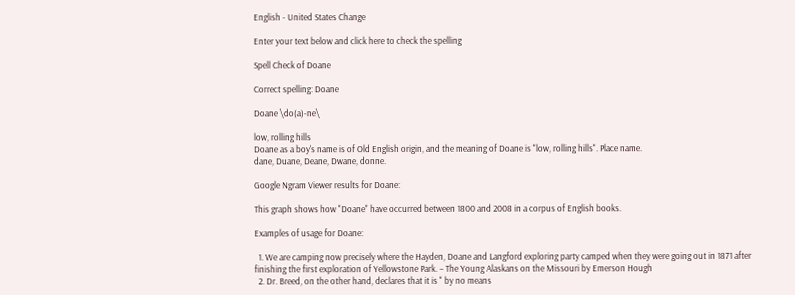English - United States Change

Enter your text below and click here to check the spelling

Spell Check of Doane

Correct spelling: Doane

Doane \do(a)-ne\

low, rolling hills
Doane as a boy's name is of Old English origin, and the meaning of Doane is "low, rolling hills". Place name.
dane, Duane, Deane, Dwane, donne.

Google Ngram Viewer results for Doane:

This graph shows how "Doane" have occurred between 1800 and 2008 in a corpus of English books.

Examples of usage for Doane:

  1. We are camping now precisely where the Hayden, Doane and Langford exploring party camped when they were going out in 1871 after finishing the first exploration of Yellowstone Park. – The Young Alaskans on the Missouri by Emerson Hough
  2. Dr. Breed, on the other hand, declares that it is " by no means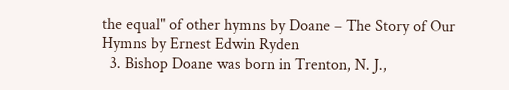the equal" of other hymns by Doane – The Story of Our Hymns by Ernest Edwin Ryden
  3. Bishop Doane was born in Trenton, N. J.,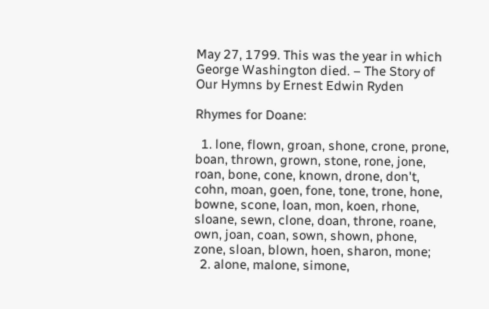May 27, 1799. This was the year in which George Washington died. – The Story of Our Hymns by Ernest Edwin Ryden

Rhymes for Doane:

  1. lone, flown, groan, shone, crone, prone, boan, thrown, grown, stone, rone, jone, roan, bone, cone, known, drone, don't, cohn, moan, goen, fone, tone, trone, hone, bowne, scone, loan, mon, koen, rhone, sloane, sewn, clone, doan, throne, roane, own, joan, coan, sown, shown, phone, zone, sloan, blown, hoen, sharon, mone;
  2. alone, malone, simone,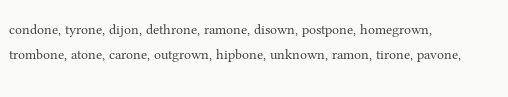condone, tyrone, dijon, dethrone, ramone, disown, postpone, homegrown, trombone, atone, carone, outgrown, hipbone, unknown, ramon, tirone, pavone,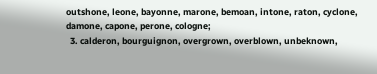outshone, leone, bayonne, marone, bemoan, intone, raton, cyclone, damone, capone, perone, cologne;
  3. calderon, bourguignon, overgrown, overblown, unbeknown,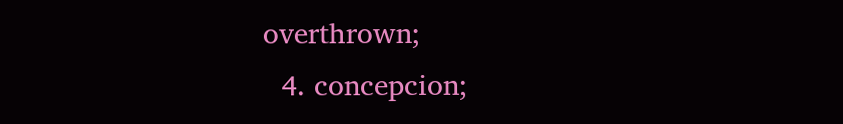overthrown;
  4. concepcion;